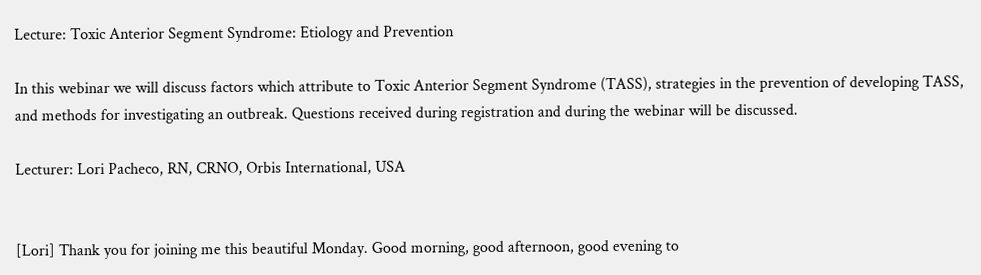Lecture: Toxic Anterior Segment Syndrome: Etiology and Prevention

In this webinar we will discuss factors which attribute to Toxic Anterior Segment Syndrome (TASS), strategies in the prevention of developing TASS, and methods for investigating an outbreak. Questions received during registration and during the webinar will be discussed.

Lecturer: Lori Pacheco, RN, CRNO, Orbis International, USA


[Lori] Thank you for joining me this beautiful Monday. Good morning, good afternoon, good evening to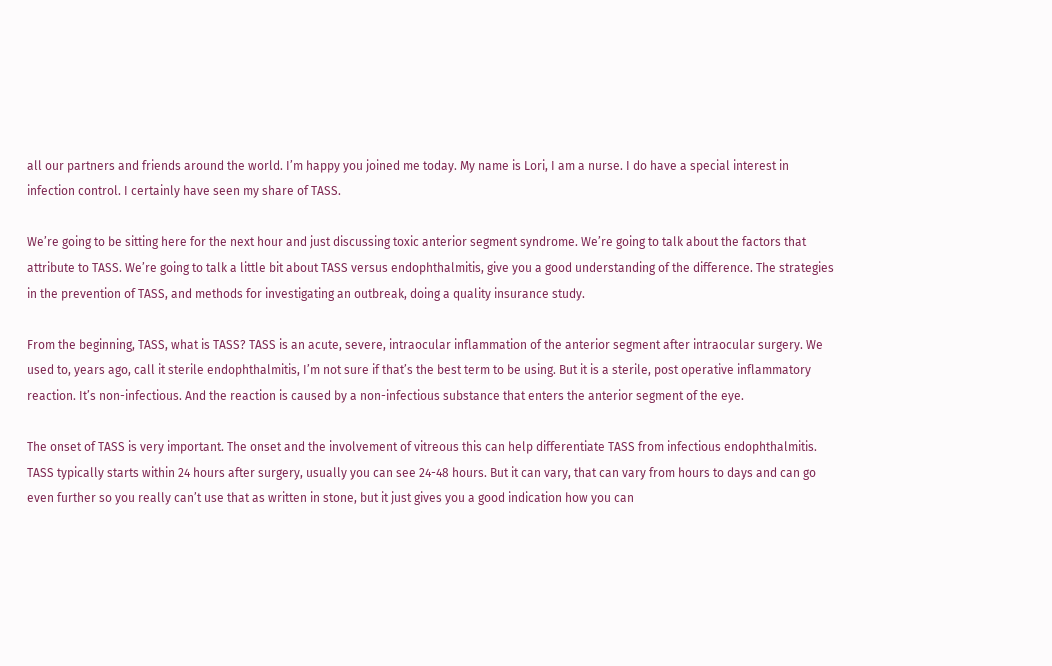all our partners and friends around the world. I’m happy you joined me today. My name is Lori, I am a nurse. I do have a special interest in infection control. I certainly have seen my share of TASS.

We’re going to be sitting here for the next hour and just discussing toxic anterior segment syndrome. We’re going to talk about the factors that attribute to TASS. We’re going to talk a little bit about TASS versus endophthalmitis, give you a good understanding of the difference. The strategies in the prevention of TASS, and methods for investigating an outbreak, doing a quality insurance study.

From the beginning, TASS, what is TASS? TASS is an acute, severe, intraocular inflammation of the anterior segment after intraocular surgery. We used to, years ago, call it sterile endophthalmitis, I’m not sure if that’s the best term to be using. But it is a sterile, post operative inflammatory reaction. It’s non-infectious. And the reaction is caused by a non-infectious substance that enters the anterior segment of the eye.

The onset of TASS is very important. The onset and the involvement of vitreous this can help differentiate TASS from infectious endophthalmitis. TASS typically starts within 24 hours after surgery, usually you can see 24-48 hours. But it can vary, that can vary from hours to days and can go even further so you really can’t use that as written in stone, but it just gives you a good indication how you can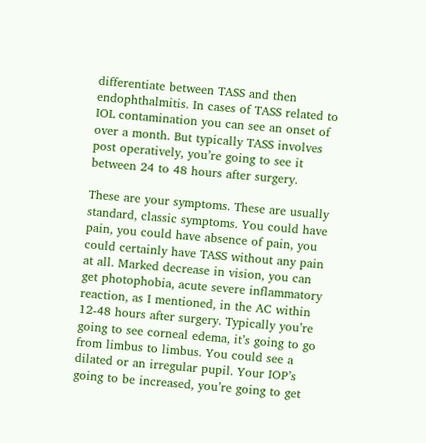differentiate between TASS and then endophthalmitis. In cases of TASS related to IOL contamination you can see an onset of over a month. But typically TASS involves post operatively, you’re going to see it between 24 to 48 hours after surgery.

These are your symptoms. These are usually standard, classic symptoms. You could have pain, you could have absence of pain, you could certainly have TASS without any pain at all. Marked decrease in vision, you can get photophobia, acute severe inflammatory reaction, as I mentioned, in the AC within 12-48 hours after surgery. Typically you’re going to see corneal edema, it’s going to go from limbus to limbus. You could see a dilated or an irregular pupil. Your IOP’s going to be increased, you’re going to get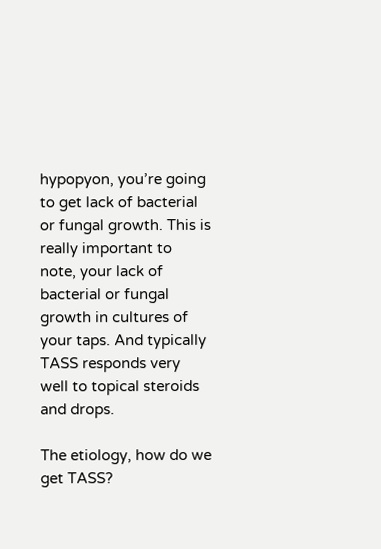hypopyon, you’re going to get lack of bacterial or fungal growth. This is really important to note, your lack of bacterial or fungal growth in cultures of your taps. And typically TASS responds very well to topical steroids and drops.

The etiology, how do we get TASS?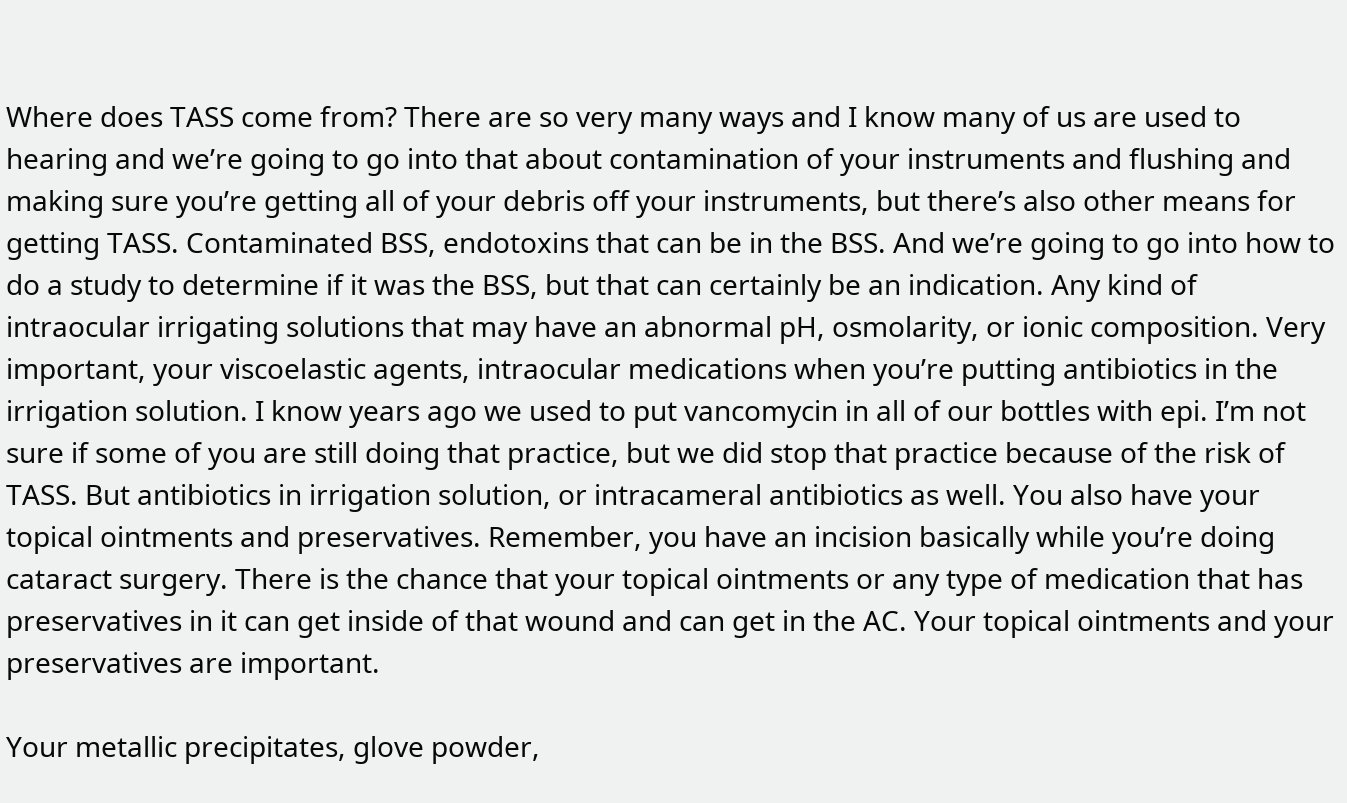Where does TASS come from? There are so very many ways and I know many of us are used to hearing and we’re going to go into that about contamination of your instruments and flushing and making sure you’re getting all of your debris off your instruments, but there’s also other means for getting TASS. Contaminated BSS, endotoxins that can be in the BSS. And we’re going to go into how to do a study to determine if it was the BSS, but that can certainly be an indication. Any kind of intraocular irrigating solutions that may have an abnormal pH, osmolarity, or ionic composition. Very important, your viscoelastic agents, intraocular medications when you’re putting antibiotics in the irrigation solution. I know years ago we used to put vancomycin in all of our bottles with epi. I’m not sure if some of you are still doing that practice, but we did stop that practice because of the risk of TASS. But antibiotics in irrigation solution, or intracameral antibiotics as well. You also have your topical ointments and preservatives. Remember, you have an incision basically while you’re doing cataract surgery. There is the chance that your topical ointments or any type of medication that has preservatives in it can get inside of that wound and can get in the AC. Your topical ointments and your preservatives are important.

Your metallic precipitates, glove powder,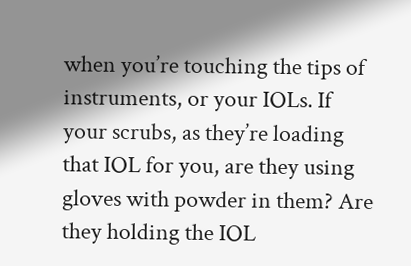when you’re touching the tips of instruments, or your IOLs. If your scrubs, as they’re loading that IOL for you, are they using gloves with powder in them? Are they holding the IOL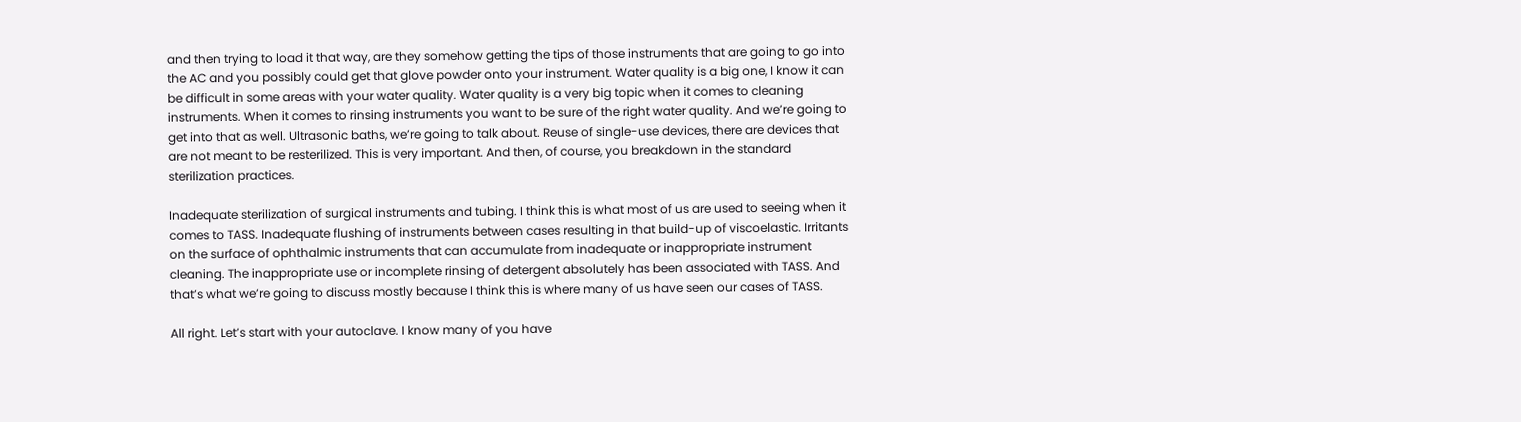and then trying to load it that way, are they somehow getting the tips of those instruments that are going to go into the AC and you possibly could get that glove powder onto your instrument. Water quality is a big one, I know it can be difficult in some areas with your water quality. Water quality is a very big topic when it comes to cleaning instruments. When it comes to rinsing instruments you want to be sure of the right water quality. And we’re going to get into that as well. Ultrasonic baths, we’re going to talk about. Reuse of single-use devices, there are devices that are not meant to be resterilized. This is very important. And then, of course, you breakdown in the standard sterilization practices.

Inadequate sterilization of surgical instruments and tubing. I think this is what most of us are used to seeing when it comes to TASS. Inadequate flushing of instruments between cases resulting in that build-up of viscoelastic. Irritants on the surface of ophthalmic instruments that can accumulate from inadequate or inappropriate instrument cleaning. The inappropriate use or incomplete rinsing of detergent absolutely has been associated with TASS. And that’s what we’re going to discuss mostly because I think this is where many of us have seen our cases of TASS.

All right. Let’s start with your autoclave. I know many of you have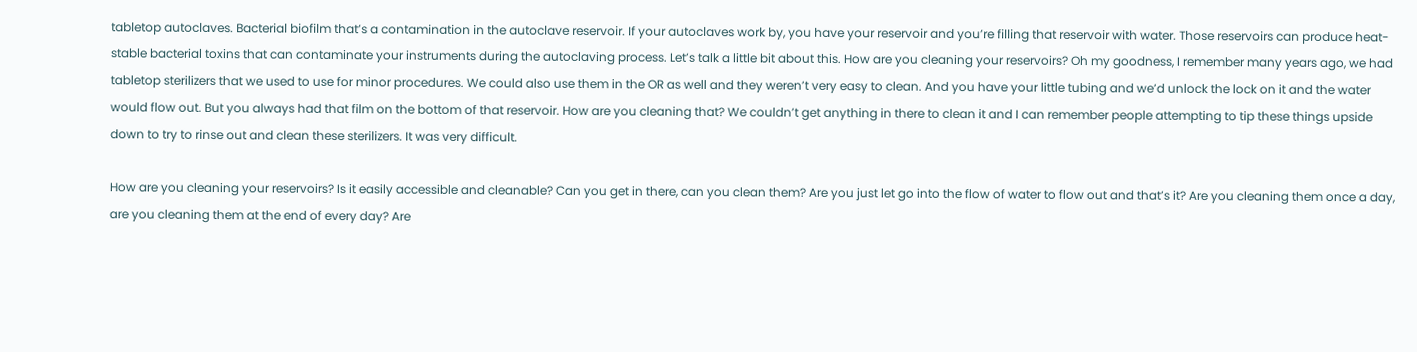tabletop autoclaves. Bacterial biofilm that’s a contamination in the autoclave reservoir. If your autoclaves work by, you have your reservoir and you’re filling that reservoir with water. Those reservoirs can produce heat-stable bacterial toxins that can contaminate your instruments during the autoclaving process. Let’s talk a little bit about this. How are you cleaning your reservoirs? Oh my goodness, I remember many years ago, we had tabletop sterilizers that we used to use for minor procedures. We could also use them in the OR as well and they weren’t very easy to clean. And you have your little tubing and we’d unlock the lock on it and the water would flow out. But you always had that film on the bottom of that reservoir. How are you cleaning that? We couldn’t get anything in there to clean it and I can remember people attempting to tip these things upside down to try to rinse out and clean these sterilizers. It was very difficult.

How are you cleaning your reservoirs? Is it easily accessible and cleanable? Can you get in there, can you clean them? Are you just let go into the flow of water to flow out and that’s it? Are you cleaning them once a day, are you cleaning them at the end of every day? Are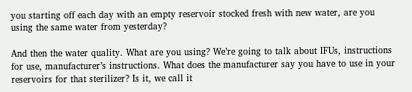you starting off each day with an empty reservoir stocked fresh with new water, are you using the same water from yesterday?

And then the water quality. What are you using? We’re going to talk about IFUs, instructions for use, manufacturer’s instructions. What does the manufacturer say you have to use in your reservoirs for that sterilizer? Is it, we call it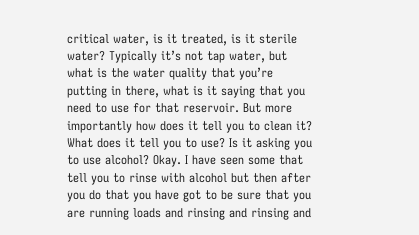critical water, is it treated, is it sterile water? Typically it’s not tap water, but what is the water quality that you’re putting in there, what is it saying that you need to use for that reservoir. But more importantly how does it tell you to clean it? What does it tell you to use? Is it asking you to use alcohol? Okay. I have seen some that tell you to rinse with alcohol but then after you do that you have got to be sure that you are running loads and rinsing and rinsing and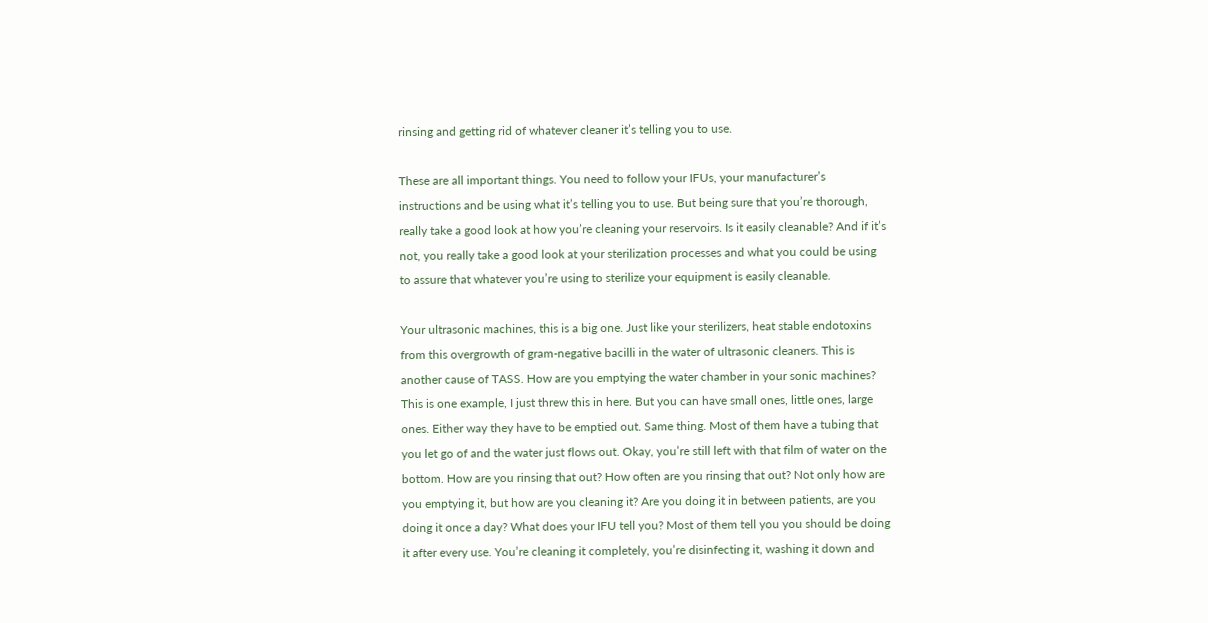rinsing and getting rid of whatever cleaner it’s telling you to use.

These are all important things. You need to follow your IFUs, your manufacturer’s instructions and be using what it’s telling you to use. But being sure that you’re thorough, really take a good look at how you’re cleaning your reservoirs. Is it easily cleanable? And if it’s not, you really take a good look at your sterilization processes and what you could be using to assure that whatever you’re using to sterilize your equipment is easily cleanable.

Your ultrasonic machines, this is a big one. Just like your sterilizers, heat stable endotoxins from this overgrowth of gram-negative bacilli in the water of ultrasonic cleaners. This is another cause of TASS. How are you emptying the water chamber in your sonic machines? This is one example, I just threw this in here. But you can have small ones, little ones, large ones. Either way they have to be emptied out. Same thing. Most of them have a tubing that you let go of and the water just flows out. Okay, you’re still left with that film of water on the bottom. How are you rinsing that out? How often are you rinsing that out? Not only how are you emptying it, but how are you cleaning it? Are you doing it in between patients, are you doing it once a day? What does your IFU tell you? Most of them tell you you should be doing it after every use. You’re cleaning it completely, you’re disinfecting it, washing it down and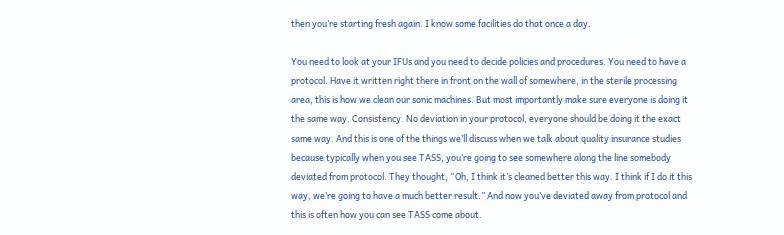then you’re starting fresh again. I know some facilities do that once a day.

You need to look at your IFUs and you need to decide policies and procedures. You need to have a protocol. Have it written right there in front on the wall of somewhere, in the sterile processing area, this is how we clean our sonic machines. But most importantly make sure everyone is doing it the same way. Consistency. No deviation in your protocol, everyone should be doing it the exact same way. And this is one of the things we’ll discuss when we talk about quality insurance studies because typically when you see TASS, you’re going to see somewhere along the line somebody deviated from protocol. They thought, “Oh, I think it’s cleaned better this way. I think if I do it this way, we’re going to have a much better result.” And now you’ve deviated away from protocol and this is often how you can see TASS come about.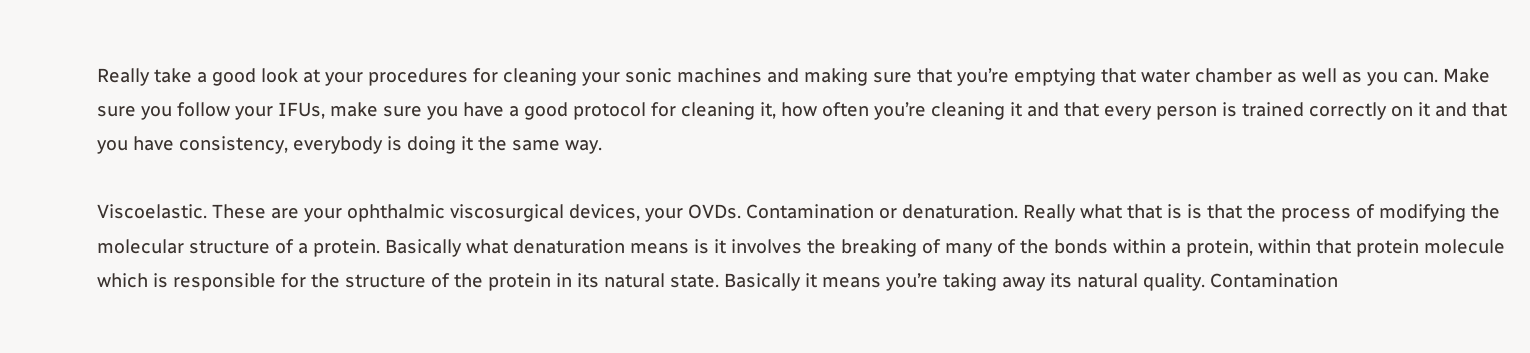Really take a good look at your procedures for cleaning your sonic machines and making sure that you’re emptying that water chamber as well as you can. Make sure you follow your IFUs, make sure you have a good protocol for cleaning it, how often you’re cleaning it and that every person is trained correctly on it and that you have consistency, everybody is doing it the same way.

Viscoelastic. These are your ophthalmic viscosurgical devices, your OVDs. Contamination or denaturation. Really what that is is that the process of modifying the molecular structure of a protein. Basically what denaturation means is it involves the breaking of many of the bonds within a protein, within that protein molecule which is responsible for the structure of the protein in its natural state. Basically it means you’re taking away its natural quality. Contamination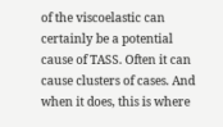of the viscoelastic can certainly be a potential cause of TASS. Often it can cause clusters of cases. And when it does, this is where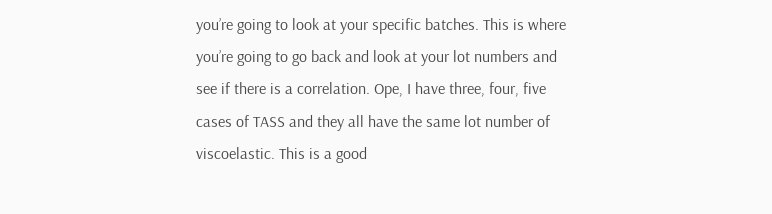you’re going to look at your specific batches. This is where you’re going to go back and look at your lot numbers and see if there is a correlation. Ope, I have three, four, five cases of TASS and they all have the same lot number of viscoelastic. This is a good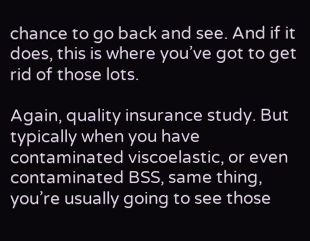chance to go back and see. And if it does, this is where you’ve got to get rid of those lots.

Again, quality insurance study. But typically when you have contaminated viscoelastic, or even contaminated BSS, same thing, you’re usually going to see those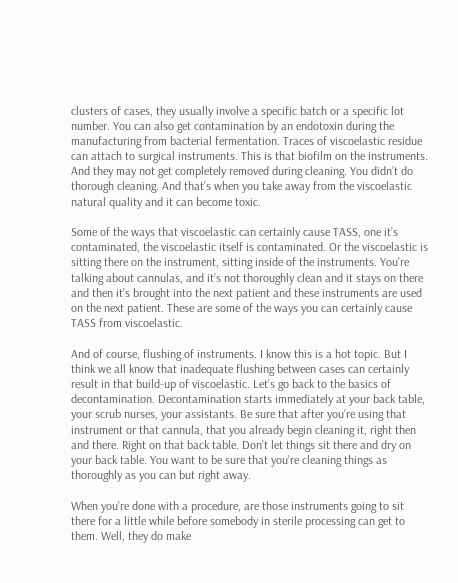clusters of cases, they usually involve a specific batch or a specific lot number. You can also get contamination by an endotoxin during the manufacturing from bacterial fermentation. Traces of viscoelastic residue can attach to surgical instruments. This is that biofilm on the instruments. And they may not get completely removed during cleaning. You didn’t do thorough cleaning. And that’s when you take away from the viscoelastic natural quality and it can become toxic.

Some of the ways that viscoelastic can certainly cause TASS, one it’s contaminated, the viscoelastic itself is contaminated. Or the viscoelastic is sitting there on the instrument, sitting inside of the instruments. You’re talking about cannulas, and it’s not thoroughly clean and it stays on there and then it’s brought into the next patient and these instruments are used on the next patient. These are some of the ways you can certainly cause TASS from viscoelastic.

And of course, flushing of instruments. I know this is a hot topic. But I think we all know that inadequate flushing between cases can certainly result in that build-up of viscoelastic. Let’s go back to the basics of decontamination. Decontamination starts immediately at your back table, your scrub nurses, your assistants. Be sure that after you’re using that instrument or that cannula, that you already begin cleaning it, right then and there. Right on that back table. Don’t let things sit there and dry on your back table. You want to be sure that you’re cleaning things as thoroughly as you can but right away.

When you’re done with a procedure, are those instruments going to sit there for a little while before somebody in sterile processing can get to them. Well, they do make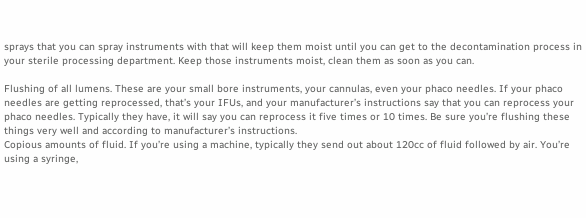sprays that you can spray instruments with that will keep them moist until you can get to the decontamination process in your sterile processing department. Keep those instruments moist, clean them as soon as you can.

Flushing of all lumens. These are your small bore instruments, your cannulas, even your phaco needles. If your phaco needles are getting reprocessed, that’s your IFUs, and your manufacturer’s instructions say that you can reprocess your phaco needles. Typically they have, it will say you can reprocess it five times or 10 times. Be sure you’re flushing these things very well and according to manufacturer’s instructions.
Copious amounts of fluid. If you’re using a machine, typically they send out about 120cc of fluid followed by air. You’re using a syringe,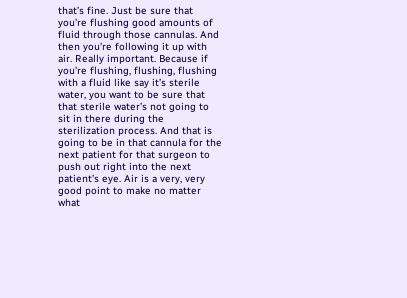that’s fine. Just be sure that you’re flushing good amounts of fluid through those cannulas. And then you’re following it up with air. Really important. Because if you’re flushing, flushing, flushing with a fluid like say it’s sterile water, you want to be sure that that sterile water’s not going to sit in there during the sterilization process. And that is going to be in that cannula for the next patient for that surgeon to push out right into the next patient’s eye. Air is a very, very good point to make no matter what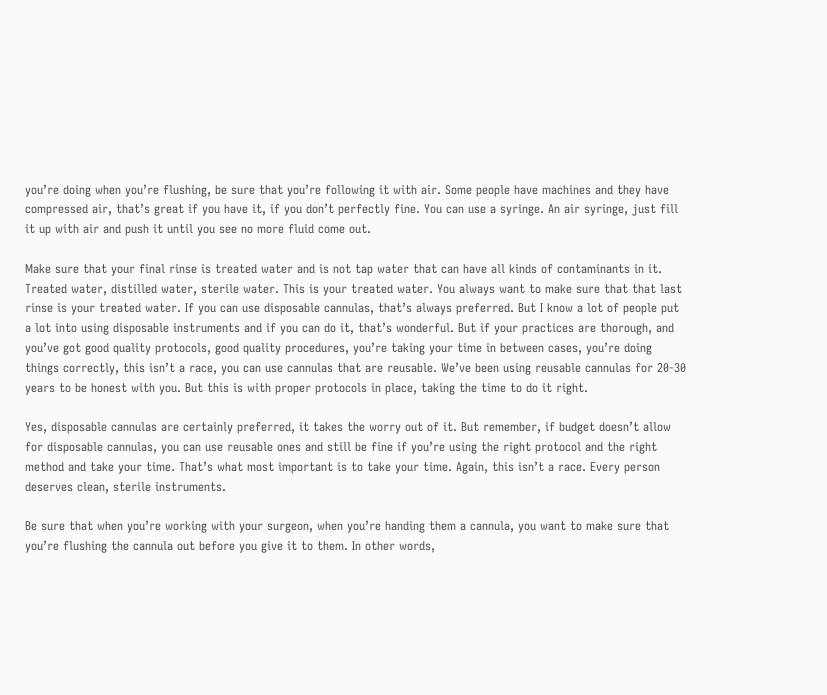you’re doing when you’re flushing, be sure that you’re following it with air. Some people have machines and they have compressed air, that’s great if you have it, if you don’t perfectly fine. You can use a syringe. An air syringe, just fill it up with air and push it until you see no more fluid come out.

Make sure that your final rinse is treated water and is not tap water that can have all kinds of contaminants in it. Treated water, distilled water, sterile water. This is your treated water. You always want to make sure that that last rinse is your treated water. If you can use disposable cannulas, that’s always preferred. But I know a lot of people put a lot into using disposable instruments and if you can do it, that’s wonderful. But if your practices are thorough, and you’ve got good quality protocols, good quality procedures, you’re taking your time in between cases, you’re doing things correctly, this isn’t a race, you can use cannulas that are reusable. We’ve been using reusable cannulas for 20-30 years to be honest with you. But this is with proper protocols in place, taking the time to do it right.

Yes, disposable cannulas are certainly preferred, it takes the worry out of it. But remember, if budget doesn’t allow for disposable cannulas, you can use reusable ones and still be fine if you’re using the right protocol and the right method and take your time. That’s what most important is to take your time. Again, this isn’t a race. Every person deserves clean, sterile instruments.

Be sure that when you’re working with your surgeon, when you’re handing them a cannula, you want to make sure that you’re flushing the cannula out before you give it to them. In other words,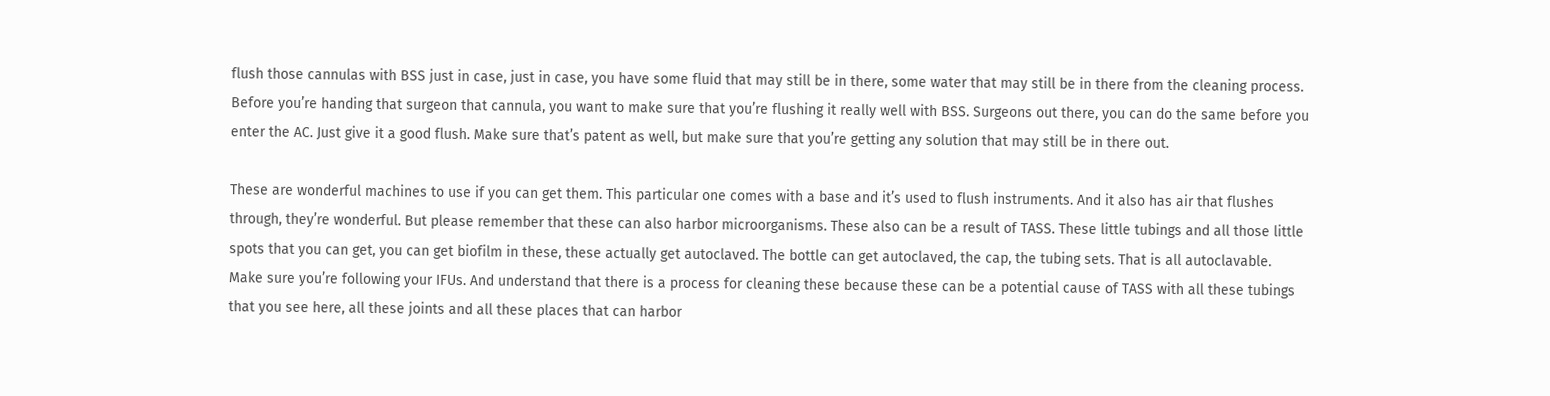flush those cannulas with BSS just in case, just in case, you have some fluid that may still be in there, some water that may still be in there from the cleaning process. Before you’re handing that surgeon that cannula, you want to make sure that you’re flushing it really well with BSS. Surgeons out there, you can do the same before you enter the AC. Just give it a good flush. Make sure that’s patent as well, but make sure that you’re getting any solution that may still be in there out.

These are wonderful machines to use if you can get them. This particular one comes with a base and it’s used to flush instruments. And it also has air that flushes through, they’re wonderful. But please remember that these can also harbor microorganisms. These also can be a result of TASS. These little tubings and all those little spots that you can get, you can get biofilm in these, these actually get autoclaved. The bottle can get autoclaved, the cap, the tubing sets. That is all autoclavable. Make sure you’re following your IFUs. And understand that there is a process for cleaning these because these can be a potential cause of TASS with all these tubings that you see here, all these joints and all these places that can harbor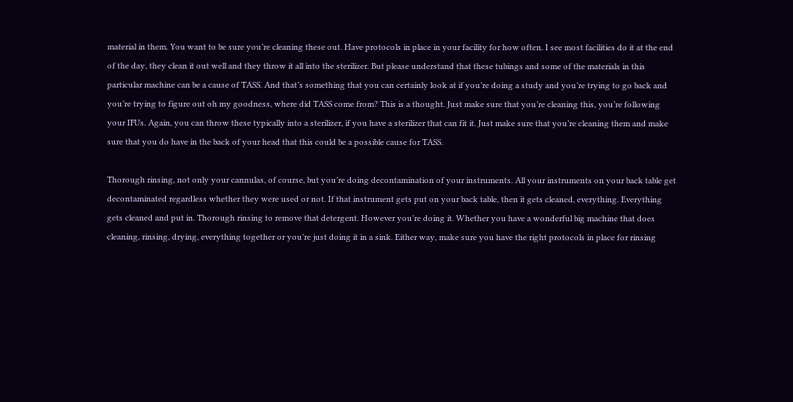material in them. You want to be sure you’re cleaning these out. Have protocols in place in your facility for how often. I see most facilities do it at the end of the day, they clean it out well and they throw it all into the sterilizer. But please understand that these tubings and some of the materials in this particular machine can be a cause of TASS. And that’s something that you can certainly look at if you’re doing a study and you’re trying to go back and you’re trying to figure out oh my goodness, where did TASS come from? This is a thought. Just make sure that you’re cleaning this, you’re following your IFUs. Again, you can throw these typically into a sterilizer, if you have a sterilizer that can fit it. Just make sure that you’re cleaning them and make sure that you do have in the back of your head that this could be a possible cause for TASS.

Thorough rinsing, not only your cannulas, of course, but you’re doing decontamination of your instruments. All your instruments on your back table get decontaminated regardless whether they were used or not. If that instrument gets put on your back table, then it gets cleaned, everything. Everything gets cleaned and put in. Thorough rinsing to remove that detergent. However you’re doing it. Whether you have a wonderful big machine that does cleaning, rinsing, drying, everything together or you’re just doing it in a sink. Either way, make sure you have the right protocols in place for rinsing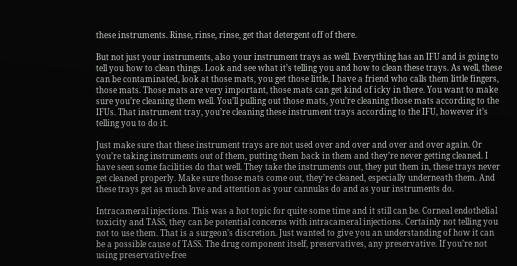these instruments. Rinse, rinse, rinse, get that detergent off of there.

But not just your instruments, also your instrument trays as well. Everything has an IFU and is going to tell you how to clean things. Look and see what it’s telling you and how to clean these trays. As well, these can be contaminated, look at those mats, you get those little, I have a friend who calls them little fingers, those mats. Those mats are very important, those mats can get kind of icky in there. You want to make sure you’re cleaning them well. You’ll pulling out those mats, you’re cleaning those mats according to the IFUs. That instrument tray, you’re cleaning these instrument trays according to the IFU, however it’s telling you to do it.

Just make sure that these instrument trays are not used over and over and over and over again. Or you’re taking instruments out of them, putting them back in them and they’re never getting cleaned. I have seen some facilities do that well. They take the instruments out, they put them in, these trays never get cleaned properly. Make sure those mats come out, they’re cleaned, especially underneath them. And these trays get as much love and attention as your cannulas do and as your instruments do.

Intracameral injections. This was a hot topic for quite some time and it still can be. Corneal endothelial toxicity and TASS, they can be potential concerns with intracameral injections. Certainly not telling you not to use them. That is a surgeon’s discretion. Just wanted to give you an understanding of how it can be a possible cause of TASS. The drug component itself, preservatives, any preservative. If you’re not using preservative-free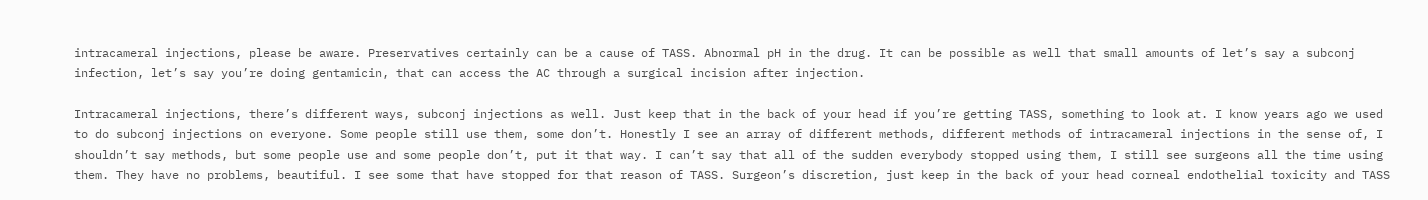intracameral injections, please be aware. Preservatives certainly can be a cause of TASS. Abnormal pH in the drug. It can be possible as well that small amounts of let’s say a subconj infection, let’s say you’re doing gentamicin, that can access the AC through a surgical incision after injection.

Intracameral injections, there’s different ways, subconj injections as well. Just keep that in the back of your head if you’re getting TASS, something to look at. I know years ago we used to do subconj injections on everyone. Some people still use them, some don’t. Honestly I see an array of different methods, different methods of intracameral injections in the sense of, I shouldn’t say methods, but some people use and some people don’t, put it that way. I can’t say that all of the sudden everybody stopped using them, I still see surgeons all the time using them. They have no problems, beautiful. I see some that have stopped for that reason of TASS. Surgeon’s discretion, just keep in the back of your head corneal endothelial toxicity and TASS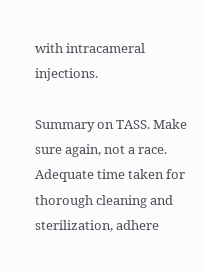with intracameral injections.

Summary on TASS. Make sure again, not a race. Adequate time taken for thorough cleaning and sterilization, adhere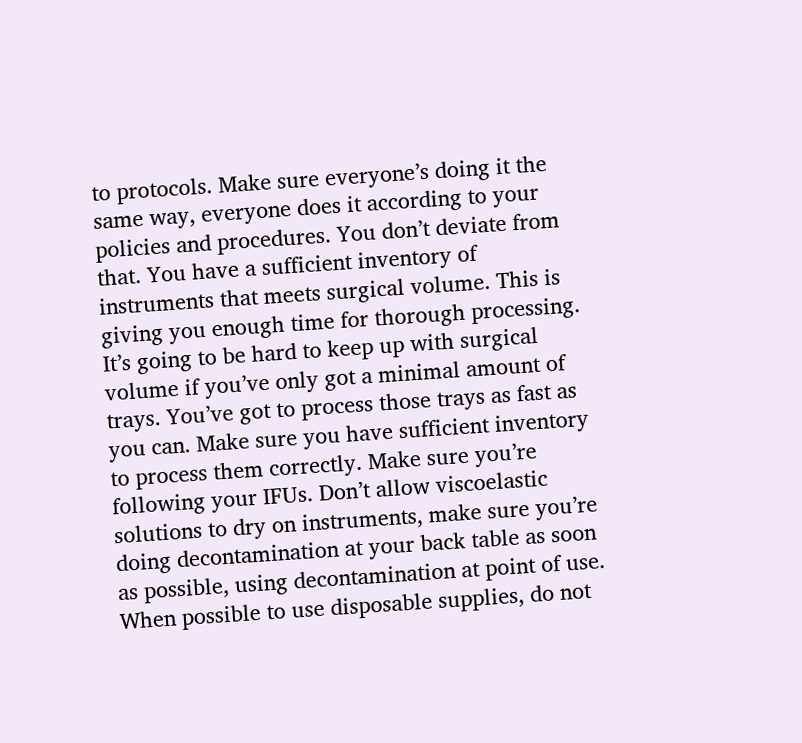to protocols. Make sure everyone’s doing it the same way, everyone does it according to your policies and procedures. You don’t deviate from that. You have a sufficient inventory of instruments that meets surgical volume. This is giving you enough time for thorough processing. It’s going to be hard to keep up with surgical volume if you’ve only got a minimal amount of trays. You’ve got to process those trays as fast as you can. Make sure you have sufficient inventory to process them correctly. Make sure you’re following your IFUs. Don’t allow viscoelastic solutions to dry on instruments, make sure you’re doing decontamination at your back table as soon as possible, using decontamination at point of use. When possible to use disposable supplies, do not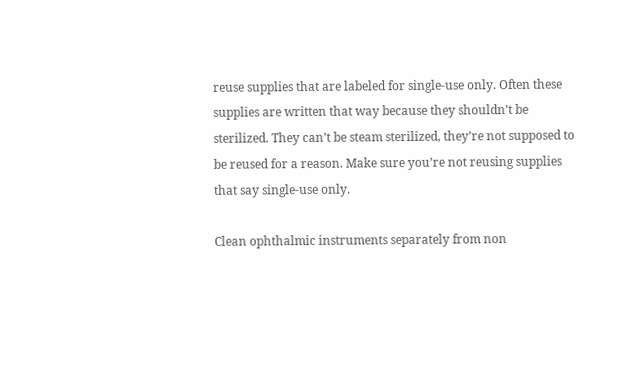reuse supplies that are labeled for single-use only. Often these supplies are written that way because they shouldn’t be sterilized. They can’t be steam sterilized, they’re not supposed to be reused for a reason. Make sure you’re not reusing supplies that say single-use only.

Clean ophthalmic instruments separately from non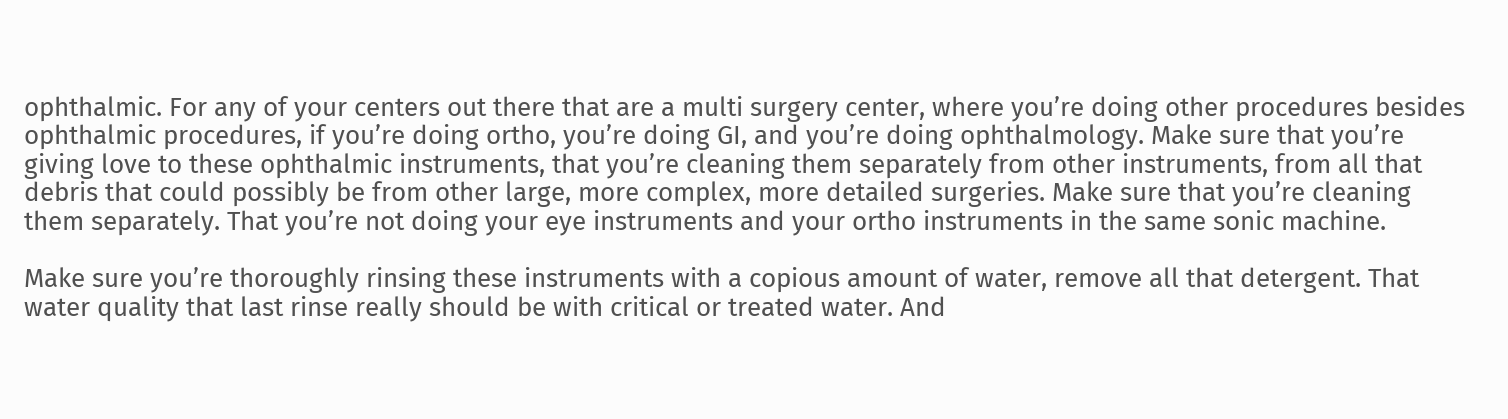ophthalmic. For any of your centers out there that are a multi surgery center, where you’re doing other procedures besides ophthalmic procedures, if you’re doing ortho, you’re doing GI, and you’re doing ophthalmology. Make sure that you’re giving love to these ophthalmic instruments, that you’re cleaning them separately from other instruments, from all that debris that could possibly be from other large, more complex, more detailed surgeries. Make sure that you’re cleaning them separately. That you’re not doing your eye instruments and your ortho instruments in the same sonic machine.

Make sure you’re thoroughly rinsing these instruments with a copious amount of water, remove all that detergent. That water quality that last rinse really should be with critical or treated water. And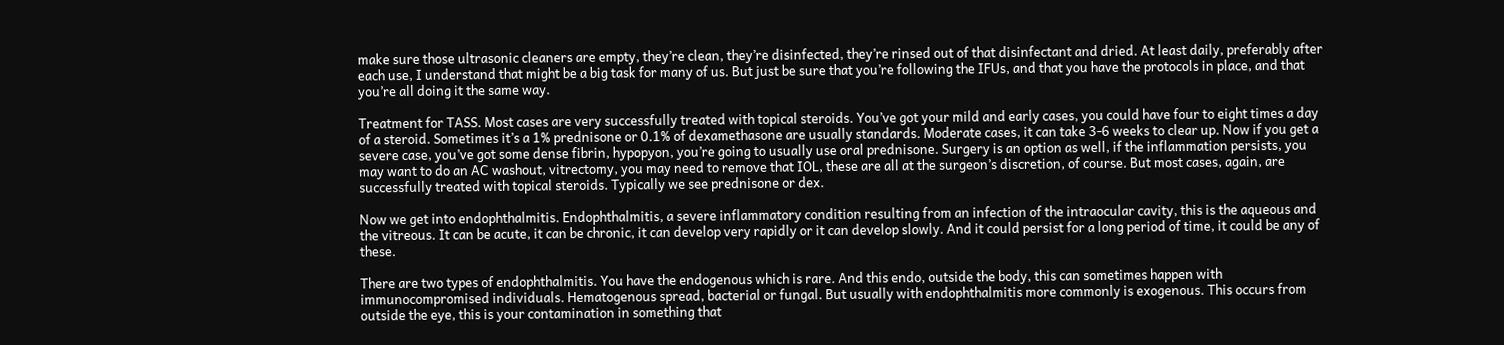make sure those ultrasonic cleaners are empty, they’re clean, they’re disinfected, they’re rinsed out of that disinfectant and dried. At least daily, preferably after each use, I understand that might be a big task for many of us. But just be sure that you’re following the IFUs, and that you have the protocols in place, and that you’re all doing it the same way.

Treatment for TASS. Most cases are very successfully treated with topical steroids. You’ve got your mild and early cases, you could have four to eight times a day of a steroid. Sometimes it’s a 1% prednisone or 0.1% of dexamethasone are usually standards. Moderate cases, it can take 3-6 weeks to clear up. Now if you get a severe case, you’ve got some dense fibrin, hypopyon, you’re going to usually use oral prednisone. Surgery is an option as well, if the inflammation persists, you may want to do an AC washout, vitrectomy, you may need to remove that IOL, these are all at the surgeon’s discretion, of course. But most cases, again, are successfully treated with topical steroids. Typically we see prednisone or dex.

Now we get into endophthalmitis. Endophthalmitis, a severe inflammatory condition resulting from an infection of the intraocular cavity, this is the aqueous and the vitreous. It can be acute, it can be chronic, it can develop very rapidly or it can develop slowly. And it could persist for a long period of time, it could be any of these.

There are two types of endophthalmitis. You have the endogenous which is rare. And this endo, outside the body, this can sometimes happen with immunocompromised individuals. Hematogenous spread, bacterial or fungal. But usually with endophthalmitis more commonly is exogenous. This occurs from outside the eye, this is your contamination in something that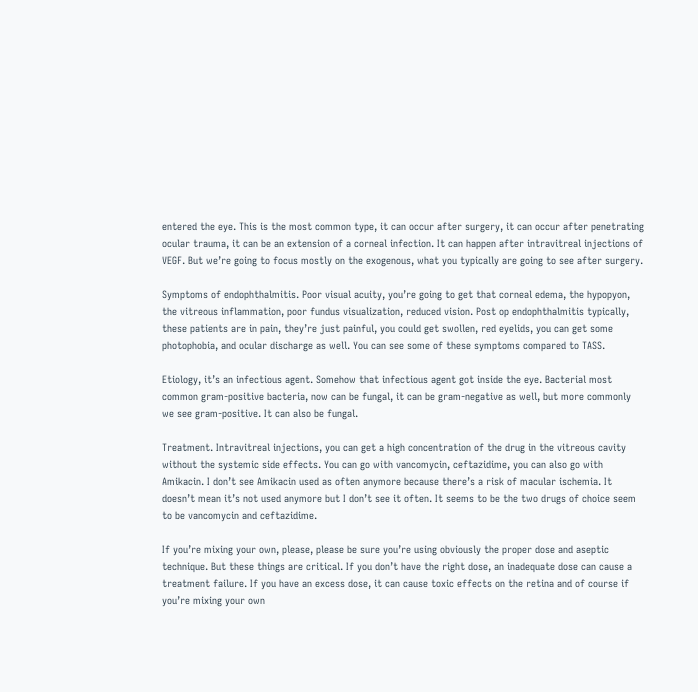entered the eye. This is the most common type, it can occur after surgery, it can occur after penetrating ocular trauma, it can be an extension of a corneal infection. It can happen after intravitreal injections of VEGF. But we’re going to focus mostly on the exogenous, what you typically are going to see after surgery.

Symptoms of endophthalmitis. Poor visual acuity, you’re going to get that corneal edema, the hypopyon, the vitreous inflammation, poor fundus visualization, reduced vision. Post op endophthalmitis typically, these patients are in pain, they’re just painful, you could get swollen, red eyelids, you can get some photophobia, and ocular discharge as well. You can see some of these symptoms compared to TASS.

Etiology, it’s an infectious agent. Somehow that infectious agent got inside the eye. Bacterial most common gram-positive bacteria, now can be fungal, it can be gram-negative as well, but more commonly we see gram-positive. It can also be fungal.

Treatment. Intravitreal injections, you can get a high concentration of the drug in the vitreous cavity without the systemic side effects. You can go with vancomycin, ceftazidime, you can also go with Amikacin. I don’t see Amikacin used as often anymore because there’s a risk of macular ischemia. It doesn’t mean it’s not used anymore but I don’t see it often. It seems to be the two drugs of choice seem to be vancomycin and ceftazidime.

If you’re mixing your own, please, please be sure you’re using obviously the proper dose and aseptic technique. But these things are critical. If you don’t have the right dose, an inadequate dose can cause a treatment failure. If you have an excess dose, it can cause toxic effects on the retina and of course if you’re mixing your own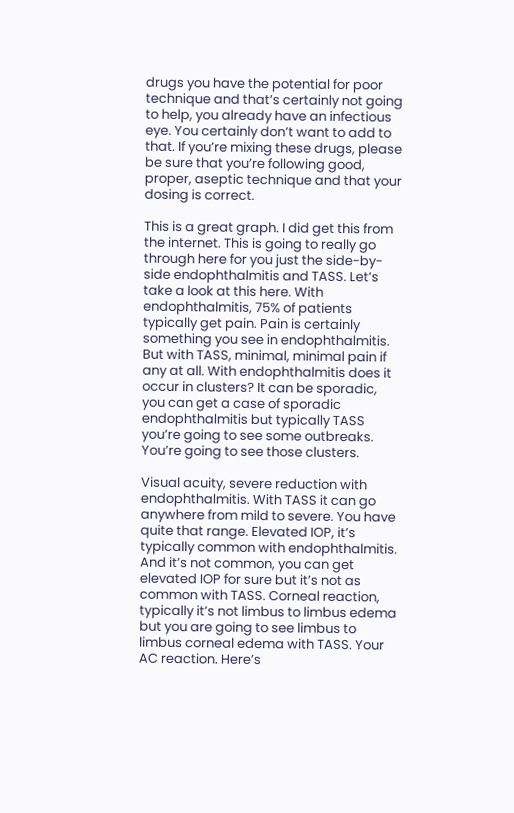drugs you have the potential for poor technique and that’s certainly not going to help, you already have an infectious eye. You certainly don’t want to add to that. If you’re mixing these drugs, please be sure that you’re following good, proper, aseptic technique and that your dosing is correct.

This is a great graph. I did get this from the internet. This is going to really go through here for you just the side-by-side endophthalmitis and TASS. Let’s take a look at this here. With endophthalmitis, 75% of patients typically get pain. Pain is certainly something you see in endophthalmitis. But with TASS, minimal, minimal pain if any at all. With endophthalmitis does it occur in clusters? It can be sporadic, you can get a case of sporadic endophthalmitis but typically TASS you’re going to see some outbreaks. You’re going to see those clusters.

Visual acuity, severe reduction with endophthalmitis. With TASS it can go anywhere from mild to severe. You have quite that range. Elevated IOP, it’s typically common with endophthalmitis. And it’s not common, you can get elevated IOP for sure but it’s not as common with TASS. Corneal reaction, typically it’s not limbus to limbus edema but you are going to see limbus to limbus corneal edema with TASS. Your AC reaction. Here’s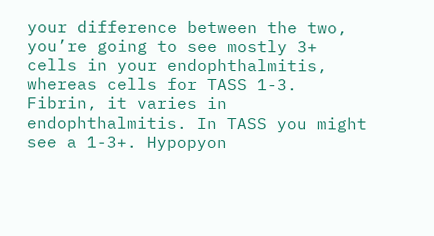your difference between the two, you’re going to see mostly 3+ cells in your endophthalmitis, whereas cells for TASS 1-3. Fibrin, it varies in endophthalmitis. In TASS you might see a 1-3+. Hypopyon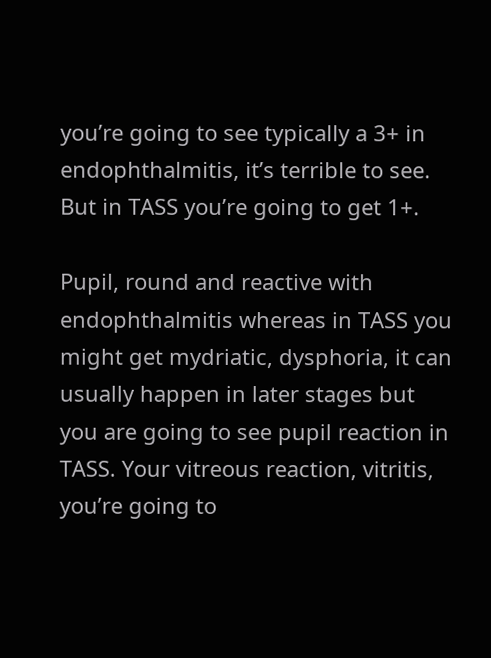you’re going to see typically a 3+ in endophthalmitis, it’s terrible to see. But in TASS you’re going to get 1+.

Pupil, round and reactive with endophthalmitis whereas in TASS you might get mydriatic, dysphoria, it can usually happen in later stages but you are going to see pupil reaction in TASS. Your vitreous reaction, vitritis, you’re going to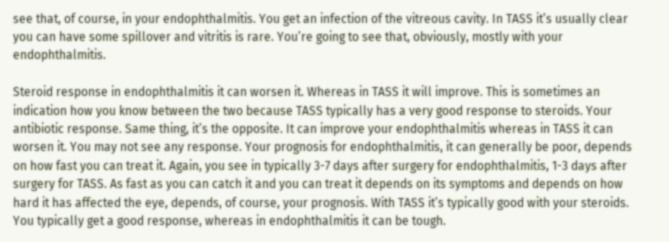see that, of course, in your endophthalmitis. You get an infection of the vitreous cavity. In TASS it’s usually clear you can have some spillover and vitritis is rare. You’re going to see that, obviously, mostly with your endophthalmitis.

Steroid response in endophthalmitis it can worsen it. Whereas in TASS it will improve. This is sometimes an indication how you know between the two because TASS typically has a very good response to steroids. Your antibiotic response. Same thing, it’s the opposite. It can improve your endophthalmitis whereas in TASS it can worsen it. You may not see any response. Your prognosis for endophthalmitis, it can generally be poor, depends on how fast you can treat it. Again, you see in typically 3-7 days after surgery for endophthalmitis, 1-3 days after surgery for TASS. As fast as you can catch it and you can treat it depends on its symptoms and depends on how hard it has affected the eye, depends, of course, your prognosis. With TASS it’s typically good with your steroids. You typically get a good response, whereas in endophthalmitis it can be tough.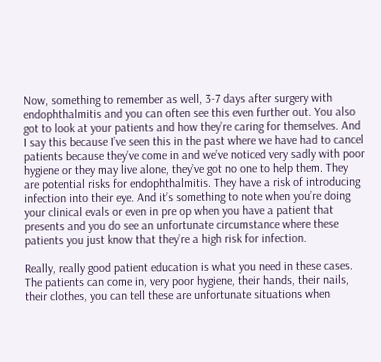Now, something to remember as well, 3-7 days after surgery with endophthalmitis and you can often see this even further out. You also got to look at your patients and how they’re caring for themselves. And I say this because I’ve seen this in the past where we have had to cancel patients because they’ve come in and we’ve noticed very sadly with poor hygiene or they may live alone, they’ve got no one to help them. They are potential risks for endophthalmitis. They have a risk of introducing infection into their eye. And it’s something to note when you’re doing your clinical evals or even in pre op when you have a patient that presents and you do see an unfortunate circumstance where these patients you just know that they’re a high risk for infection.

Really, really good patient education is what you need in these cases. The patients can come in, very poor hygiene, their hands, their nails, their clothes, you can tell these are unfortunate situations when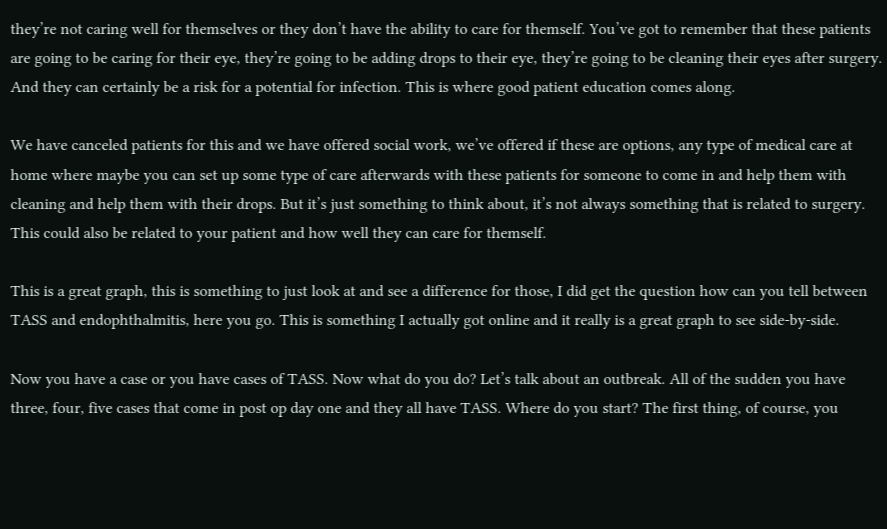they’re not caring well for themselves or they don’t have the ability to care for themself. You’ve got to remember that these patients are going to be caring for their eye, they’re going to be adding drops to their eye, they’re going to be cleaning their eyes after surgery. And they can certainly be a risk for a potential for infection. This is where good patient education comes along.

We have canceled patients for this and we have offered social work, we’ve offered if these are options, any type of medical care at home where maybe you can set up some type of care afterwards with these patients for someone to come in and help them with cleaning and help them with their drops. But it’s just something to think about, it’s not always something that is related to surgery. This could also be related to your patient and how well they can care for themself.

This is a great graph, this is something to just look at and see a difference for those, I did get the question how can you tell between TASS and endophthalmitis, here you go. This is something I actually got online and it really is a great graph to see side-by-side.

Now you have a case or you have cases of TASS. Now what do you do? Let’s talk about an outbreak. All of the sudden you have three, four, five cases that come in post op day one and they all have TASS. Where do you start? The first thing, of course, you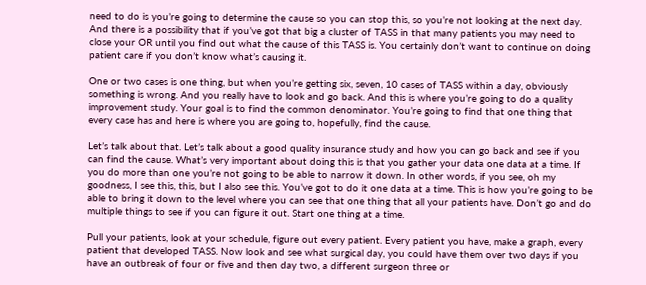need to do is you’re going to determine the cause so you can stop this, so you’re not looking at the next day. And there is a possibility that if you’ve got that big a cluster of TASS in that many patients you may need to close your OR until you find out what the cause of this TASS is. You certainly don’t want to continue on doing patient care if you don’t know what’s causing it.

One or two cases is one thing, but when you’re getting six, seven, 10 cases of TASS within a day, obviously something is wrong. And you really have to look and go back. And this is where you’re going to do a quality improvement study. Your goal is to find the common denominator. You’re going to find that one thing that every case has and here is where you are going to, hopefully, find the cause.

Let’s talk about that. Let’s talk about a good quality insurance study and how you can go back and see if you can find the cause. What’s very important about doing this is that you gather your data one data at a time. If you do more than one you’re not going to be able to narrow it down. In other words, if you see, oh my goodness, I see this, this, but I also see this. You’ve got to do it one data at a time. This is how you’re going to be able to bring it down to the level where you can see that one thing that all your patients have. Don’t go and do multiple things to see if you can figure it out. Start one thing at a time.

Pull your patients, look at your schedule, figure out every patient. Every patient you have, make a graph, every patient that developed TASS. Now look and see what surgical day, you could have them over two days if you have an outbreak of four or five and then day two, a different surgeon three or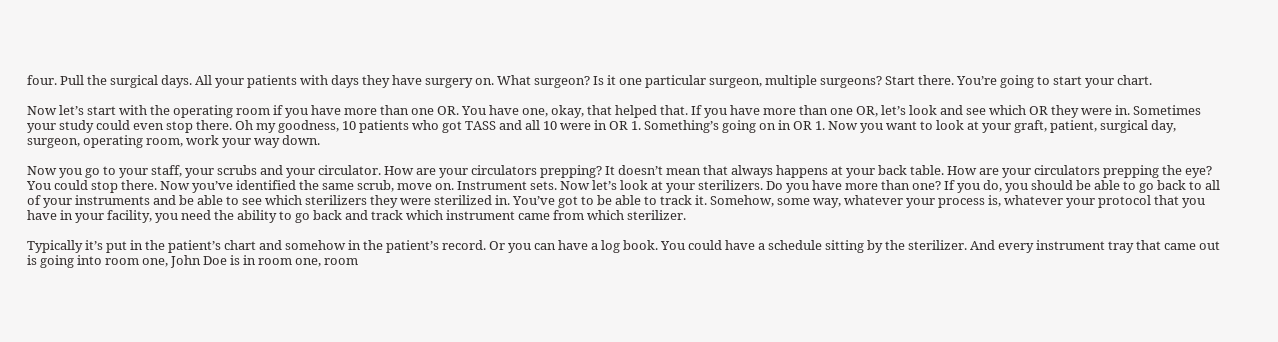four. Pull the surgical days. All your patients with days they have surgery on. What surgeon? Is it one particular surgeon, multiple surgeons? Start there. You’re going to start your chart.

Now let’s start with the operating room if you have more than one OR. You have one, okay, that helped that. If you have more than one OR, let’s look and see which OR they were in. Sometimes your study could even stop there. Oh my goodness, 10 patients who got TASS and all 10 were in OR 1. Something’s going on in OR 1. Now you want to look at your graft, patient, surgical day, surgeon, operating room, work your way down.

Now you go to your staff, your scrubs and your circulator. How are your circulators prepping? It doesn’t mean that always happens at your back table. How are your circulators prepping the eye? You could stop there. Now you’ve identified the same scrub, move on. Instrument sets. Now let’s look at your sterilizers. Do you have more than one? If you do, you should be able to go back to all of your instruments and be able to see which sterilizers they were sterilized in. You’ve got to be able to track it. Somehow, some way, whatever your process is, whatever your protocol that you have in your facility, you need the ability to go back and track which instrument came from which sterilizer.

Typically it’s put in the patient’s chart and somehow in the patient’s record. Or you can have a log book. You could have a schedule sitting by the sterilizer. And every instrument tray that came out is going into room one, John Doe is in room one, room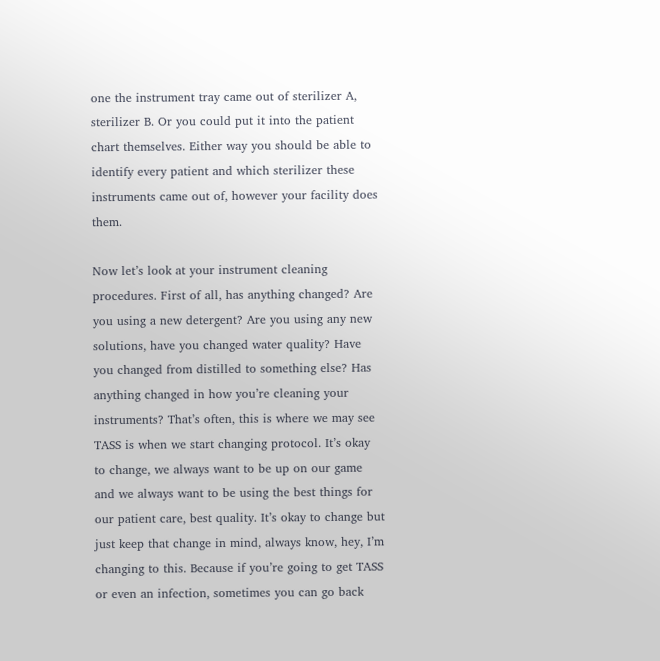one the instrument tray came out of sterilizer A, sterilizer B. Or you could put it into the patient chart themselves. Either way you should be able to identify every patient and which sterilizer these instruments came out of, however your facility does them.

Now let’s look at your instrument cleaning procedures. First of all, has anything changed? Are you using a new detergent? Are you using any new solutions, have you changed water quality? Have you changed from distilled to something else? Has anything changed in how you’re cleaning your instruments? That’s often, this is where we may see TASS is when we start changing protocol. It’s okay to change, we always want to be up on our game and we always want to be using the best things for our patient care, best quality. It’s okay to change but just keep that change in mind, always know, hey, I’m changing to this. Because if you’re going to get TASS or even an infection, sometimes you can go back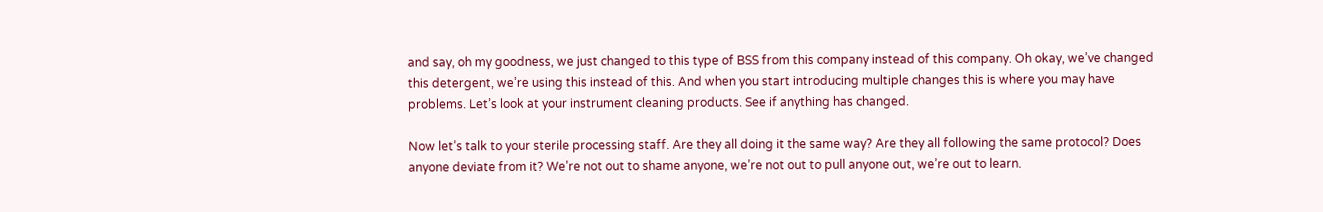and say, oh my goodness, we just changed to this type of BSS from this company instead of this company. Oh okay, we’ve changed this detergent, we’re using this instead of this. And when you start introducing multiple changes this is where you may have problems. Let’s look at your instrument cleaning products. See if anything has changed.

Now let’s talk to your sterile processing staff. Are they all doing it the same way? Are they all following the same protocol? Does anyone deviate from it? We’re not out to shame anyone, we’re not out to pull anyone out, we’re out to learn.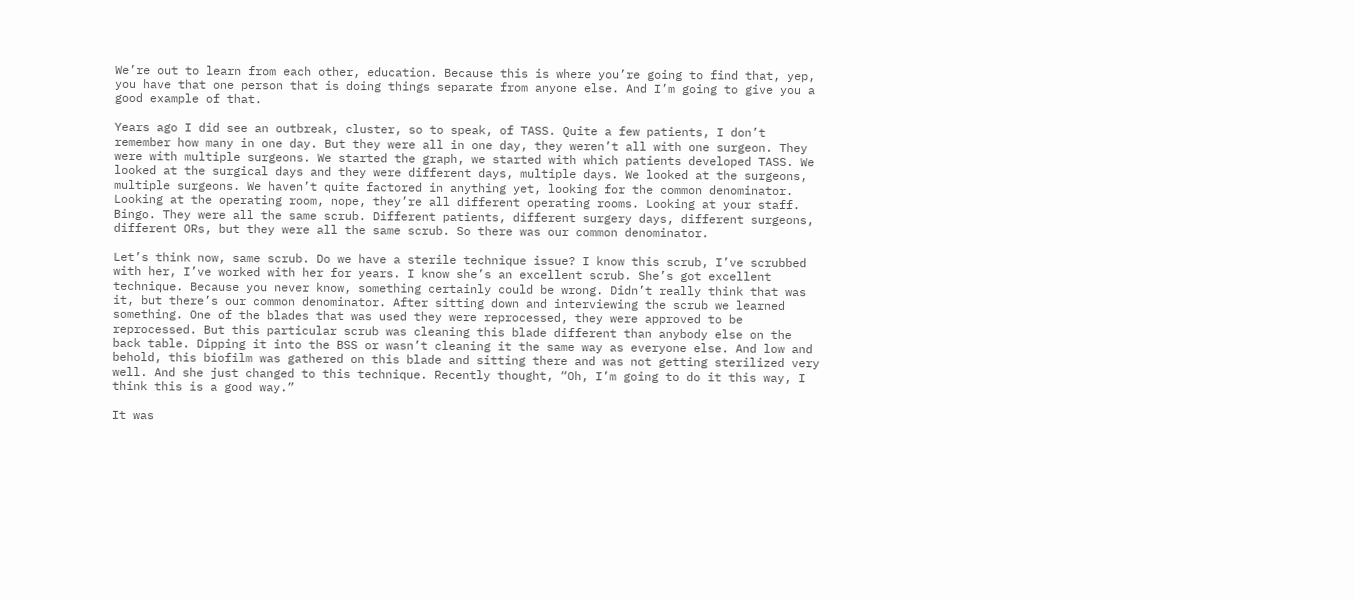We’re out to learn from each other, education. Because this is where you’re going to find that, yep, you have that one person that is doing things separate from anyone else. And I’m going to give you a good example of that.

Years ago I did see an outbreak, cluster, so to speak, of TASS. Quite a few patients, I don’t remember how many in one day. But they were all in one day, they weren’t all with one surgeon. They were with multiple surgeons. We started the graph, we started with which patients developed TASS. We looked at the surgical days and they were different days, multiple days. We looked at the surgeons, multiple surgeons. We haven’t quite factored in anything yet, looking for the common denominator. Looking at the operating room, nope, they’re all different operating rooms. Looking at your staff. Bingo. They were all the same scrub. Different patients, different surgery days, different surgeons, different ORs, but they were all the same scrub. So there was our common denominator.

Let’s think now, same scrub. Do we have a sterile technique issue? I know this scrub, I’ve scrubbed with her, I’ve worked with her for years. I know she’s an excellent scrub. She’s got excellent technique. Because you never know, something certainly could be wrong. Didn’t really think that was it, but there’s our common denominator. After sitting down and interviewing the scrub we learned something. One of the blades that was used they were reprocessed, they were approved to be reprocessed. But this particular scrub was cleaning this blade different than anybody else on the back table. Dipping it into the BSS or wasn’t cleaning it the same way as everyone else. And low and behold, this biofilm was gathered on this blade and sitting there and was not getting sterilized very well. And she just changed to this technique. Recently thought, “Oh, I’m going to do it this way, I think this is a good way.”

It was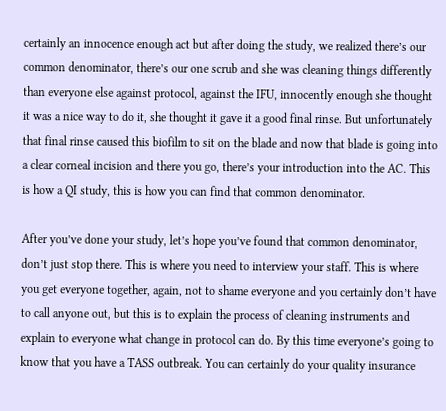certainly an innocence enough act but after doing the study, we realized there’s our common denominator, there’s our one scrub and she was cleaning things differently than everyone else against protocol, against the IFU, innocently enough she thought it was a nice way to do it, she thought it gave it a good final rinse. But unfortunately that final rinse caused this biofilm to sit on the blade and now that blade is going into a clear corneal incision and there you go, there’s your introduction into the AC. This is how a QI study, this is how you can find that common denominator.

After you’ve done your study, let’s hope you’ve found that common denominator, don’t just stop there. This is where you need to interview your staff. This is where you get everyone together, again, not to shame everyone and you certainly don’t have to call anyone out, but this is to explain the process of cleaning instruments and explain to everyone what change in protocol can do. By this time everyone’s going to know that you have a TASS outbreak. You can certainly do your quality insurance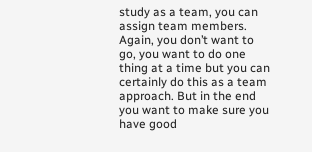study as a team, you can assign team members. Again, you don’t want to go, you want to do one thing at a time but you can certainly do this as a team approach. But in the end you want to make sure you have good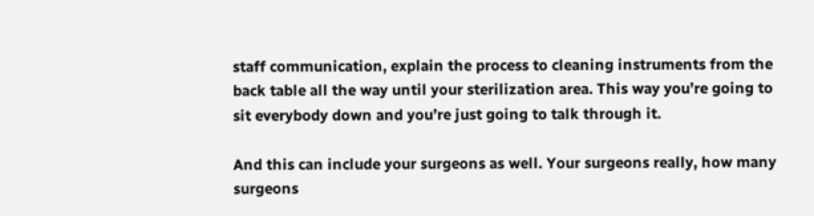staff communication, explain the process to cleaning instruments from the back table all the way until your sterilization area. This way you’re going to sit everybody down and you’re just going to talk through it.

And this can include your surgeons as well. Your surgeons really, how many surgeons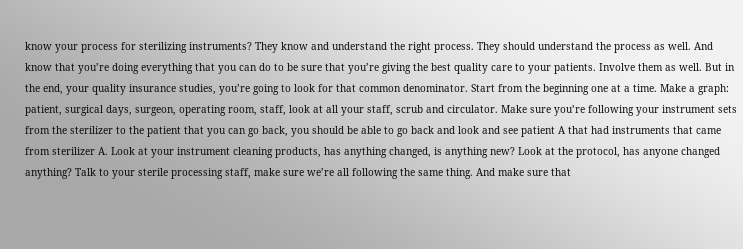know your process for sterilizing instruments? They know and understand the right process. They should understand the process as well. And know that you’re doing everything that you can do to be sure that you’re giving the best quality care to your patients. Involve them as well. But in the end, your quality insurance studies, you’re going to look for that common denominator. Start from the beginning one at a time. Make a graph: patient, surgical days, surgeon, operating room, staff, look at all your staff, scrub and circulator. Make sure you’re following your instrument sets from the sterilizer to the patient that you can go back, you should be able to go back and look and see patient A that had instruments that came from sterilizer A. Look at your instrument cleaning products, has anything changed, is anything new? Look at the protocol, has anyone changed anything? Talk to your sterile processing staff, make sure we’re all following the same thing. And make sure that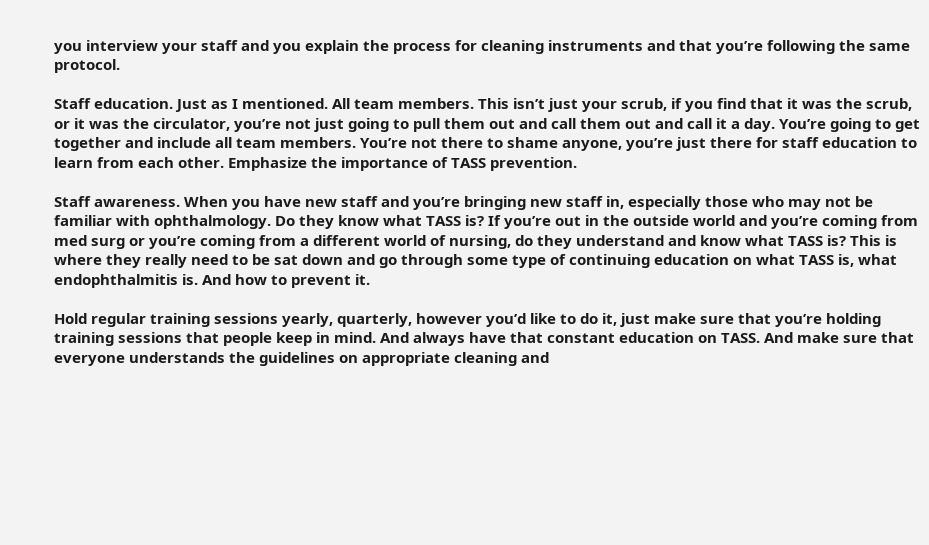you interview your staff and you explain the process for cleaning instruments and that you’re following the same protocol.

Staff education. Just as I mentioned. All team members. This isn’t just your scrub, if you find that it was the scrub, or it was the circulator, you’re not just going to pull them out and call them out and call it a day. You’re going to get together and include all team members. You’re not there to shame anyone, you’re just there for staff education to learn from each other. Emphasize the importance of TASS prevention.

Staff awareness. When you have new staff and you’re bringing new staff in, especially those who may not be familiar with ophthalmology. Do they know what TASS is? If you’re out in the outside world and you’re coming from med surg or you’re coming from a different world of nursing, do they understand and know what TASS is? This is where they really need to be sat down and go through some type of continuing education on what TASS is, what endophthalmitis is. And how to prevent it.

Hold regular training sessions yearly, quarterly, however you’d like to do it, just make sure that you’re holding training sessions that people keep in mind. And always have that constant education on TASS. And make sure that everyone understands the guidelines on appropriate cleaning and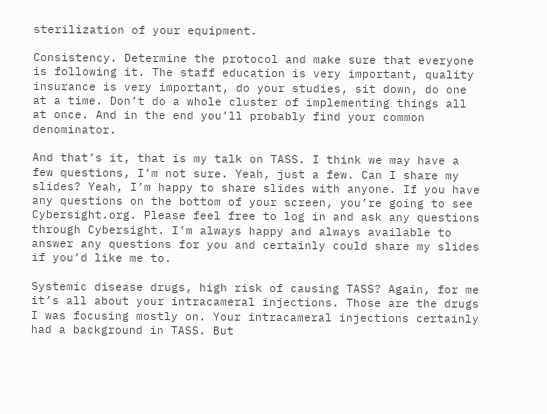sterilization of your equipment.

Consistency. Determine the protocol and make sure that everyone is following it. The staff education is very important, quality insurance is very important, do your studies, sit down, do one at a time. Don’t do a whole cluster of implementing things all at once. And in the end you’ll probably find your common denominator.

And that’s it, that is my talk on TASS. I think we may have a few questions, I’m not sure. Yeah, just a few. Can I share my slides? Yeah, I’m happy to share slides with anyone. If you have any questions on the bottom of your screen, you’re going to see Cybersight.org. Please feel free to log in and ask any questions through Cybersight. I’m always happy and always available to answer any questions for you and certainly could share my slides if you’d like me to.

Systemic disease drugs, high risk of causing TASS? Again, for me it’s all about your intracameral injections. Those are the drugs I was focusing mostly on. Your intracameral injections certainly had a background in TASS. But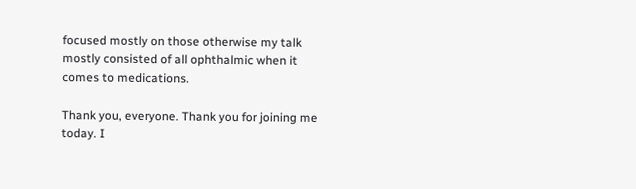focused mostly on those otherwise my talk mostly consisted of all ophthalmic when it comes to medications.

Thank you, everyone. Thank you for joining me today. I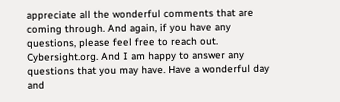appreciate all the wonderful comments that are coming through. And again, if you have any questions, please feel free to reach out. Cybersight.org. And I am happy to answer any questions that you may have. Have a wonderful day and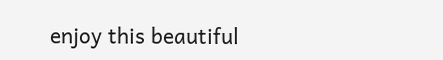enjoy this beautiful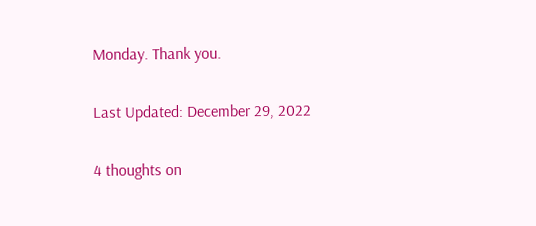Monday. Thank you.

Last Updated: December 29, 2022

4 thoughts on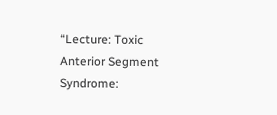“Lecture: Toxic Anterior Segment Syndrome: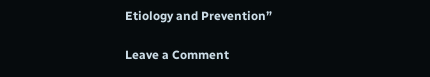Etiology and Prevention”

Leave a Comment